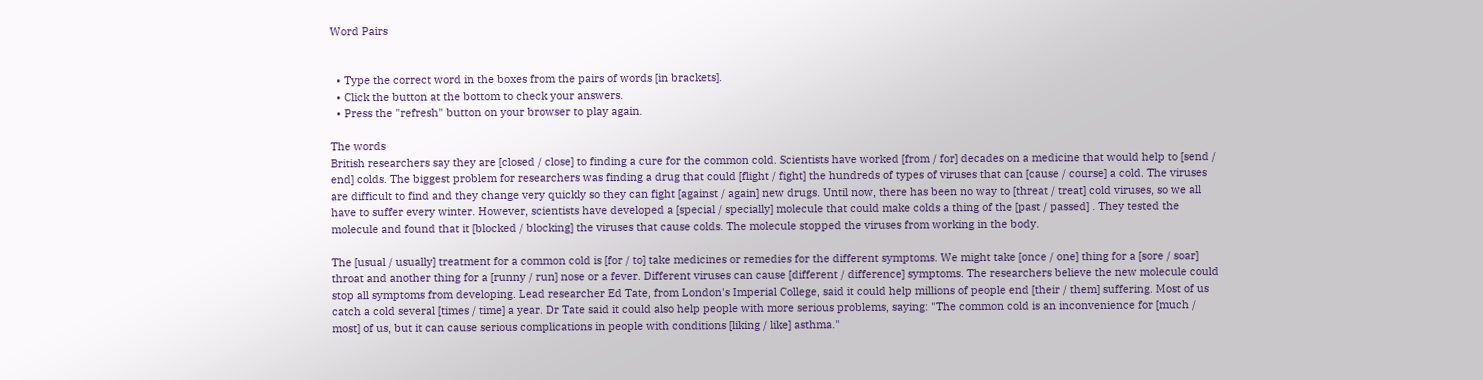Word Pairs


  • Type the correct word in the boxes from the pairs of words [in brackets].
  • Click the button at the bottom to check your answers.
  • Press the "refresh" button on your browser to play again.

The words
British researchers say they are [closed / close] to finding a cure for the common cold. Scientists have worked [from / for] decades on a medicine that would help to [send / end] colds. The biggest problem for researchers was finding a drug that could [flight / fight] the hundreds of types of viruses that can [cause / course] a cold. The viruses are difficult to find and they change very quickly so they can fight [against / again] new drugs. Until now, there has been no way to [threat / treat] cold viruses, so we all have to suffer every winter. However, scientists have developed a [special / specially] molecule that could make colds a thing of the [past / passed] . They tested the molecule and found that it [blocked / blocking] the viruses that cause colds. The molecule stopped the viruses from working in the body.

The [usual / usually] treatment for a common cold is [for / to] take medicines or remedies for the different symptoms. We might take [once / one] thing for a [sore / soar] throat and another thing for a [runny / run] nose or a fever. Different viruses can cause [different / difference] symptoms. The researchers believe the new molecule could stop all symptoms from developing. Lead researcher Ed Tate, from London's Imperial College, said it could help millions of people end [their / them] suffering. Most of us catch a cold several [times / time] a year. Dr Tate said it could also help people with more serious problems, saying: "The common cold is an inconvenience for [much / most] of us, but it can cause serious complications in people with conditions [liking / like] asthma."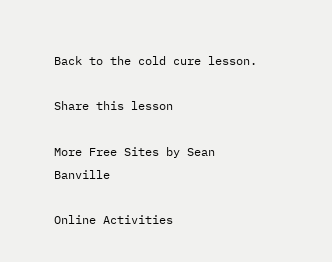Back to the cold cure lesson.

Share this lesson

More Free Sites by Sean Banville

Online Activities